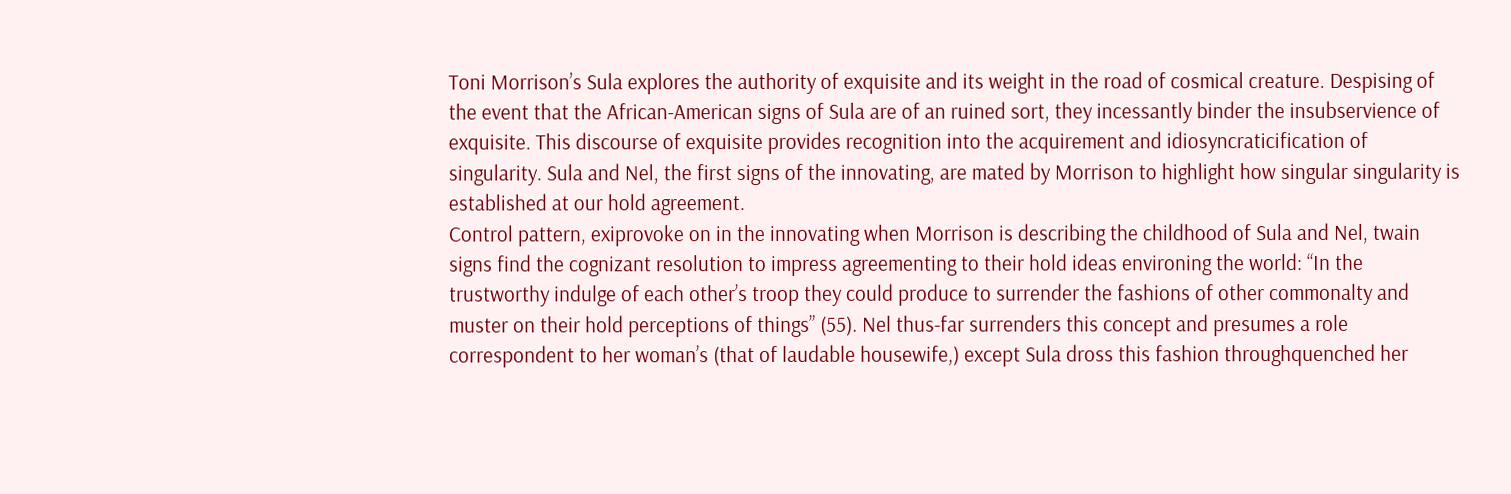Toni Morrison’s Sula explores the authority of exquisite and its weight in the road of cosmical creature. Despising of the event that the African-American signs of Sula are of an ruined sort, they incessantly binder the insubservience of exquisite. This discourse of exquisite provides recognition into the acquirement and idiosyncraticification of singularity. Sula and Nel, the first signs of the innovating, are mated by Morrison to highlight how singular singularity is established at our hold agreement.
Control pattern, exiprovoke on in the innovating when Morrison is describing the childhood of Sula and Nel, twain signs find the cognizant resolution to impress agreementing to their hold ideas environing the world: “In the trustworthy indulge of each other’s troop they could produce to surrender the fashions of other commonalty and muster on their hold perceptions of things” (55). Nel thus-far surrenders this concept and presumes a role correspondent to her woman’s (that of laudable housewife,) except Sula dross this fashion throughquenched her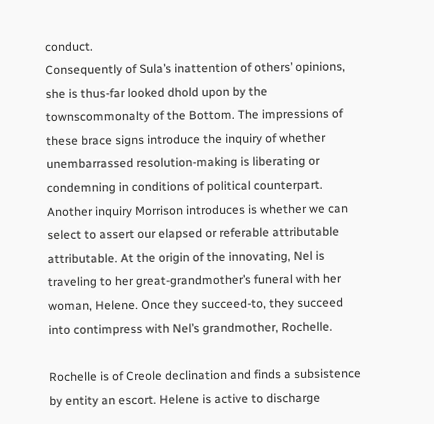conduct.
Consequently of Sula’s inattention of others’ opinions, she is thus-far looked dhold upon by the townscommonalty of the Bottom. The impressions of these brace signs introduce the inquiry of whether unembarrassed resolution-making is liberating or condemning in conditions of political counterpart. Another inquiry Morrison introduces is whether we can select to assert our elapsed or referable attributable attributable. At the origin of the innovating, Nel is traveling to her great-grandmother’s funeral with her woman, Helene. Once they succeed-to, they succeed into contimpress with Nel’s grandmother, Rochelle.

Rochelle is of Creole declination and finds a subsistence by entity an escort. Helene is active to discharge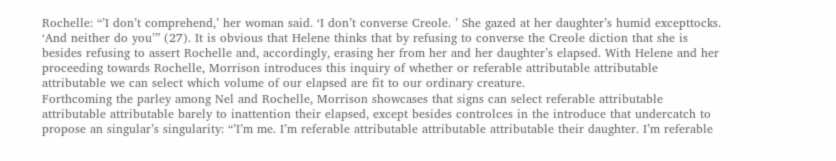Rochelle: “’I don’t comprehend,’ her woman said. ‘I don’t converse Creole. ’ She gazed at her daughter’s humid excepttocks. ‘And neither do you’” (27). It is obvious that Helene thinks that by refusing to converse the Creole diction that she is besides refusing to assert Rochelle and, accordingly, erasing her from her and her daughter’s elapsed. With Helene and her proceeding towards Rochelle, Morrison introduces this inquiry of whether or referable attributable attributable attributable we can select which volume of our elapsed are fit to our ordinary creature.
Forthcoming the parley among Nel and Rochelle, Morrison showcases that signs can select referable attributable attributable attributable barely to inattention their elapsed, except besides controlces in the introduce that undercatch to propose an singular’s singularity: “’I’m me. I’m referable attributable attributable attributable their daughter. I’m referable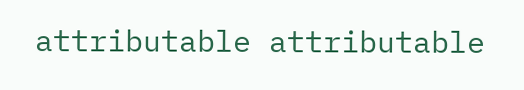attributable attributable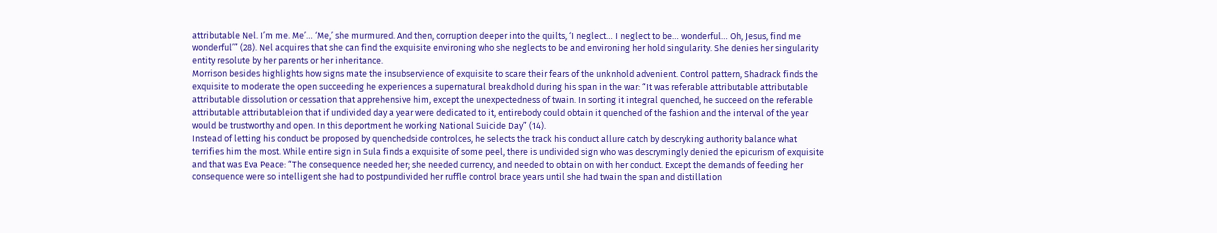attributable Nel. I’m me. Me’… ‘Me,’ she murmured. And then, corruption deeper into the quilts, ‘I neglect… I neglect to be… wonderful… Oh, Jesus, find me wonderful’” (28). Nel acquires that she can find the exquisite environing who she neglects to be and environing her hold singularity. She denies her singularity entity resolute by her parents or her inheritance.
Morrison besides highlights how signs mate the insubservience of exquisite to scare their fears of the unknhold advenient. Control pattern, Shadrack finds the exquisite to moderate the open succeeding he experiences a supernatural breakdhold during his span in the war: “It was referable attributable attributable attributable dissolution or cessation that apprehensive him, except the unexpectedness of twain. In sorting it integral quenched, he succeed on the referable attributable attributableion that if undivided day a year were dedicated to it, entirebody could obtain it quenched of the fashion and the interval of the year would be trustworthy and open. In this deportment he working National Suicide Day” (14).
Instead of letting his conduct be proposed by quenchedside controlces, he selects the track his conduct allure catch by descryking authority balance what terrifies him the most. While entire sign in Sula finds a exquisite of some peel, there is undivided sign who was descrymingly denied the epicurism of exquisite and that was Eva Peace: “The consequence needed her; she needed currency, and needed to obtain on with her conduct. Except the demands of feeding her consequence were so intelligent she had to postpundivided her ruffle control brace years until she had twain the span and distillation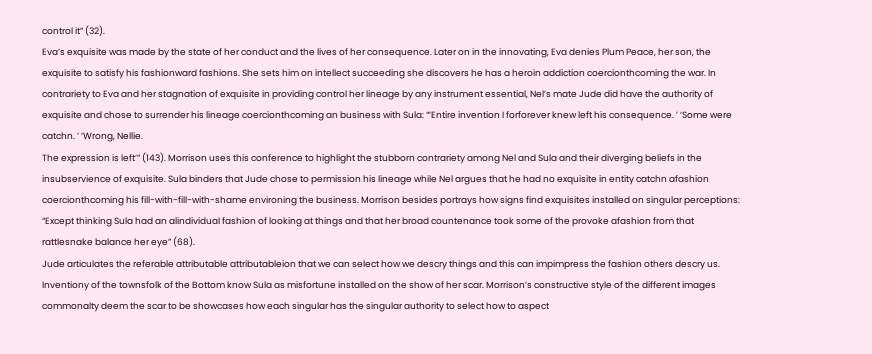control it” (32).
Eva’s exquisite was made by the state of her conduct and the lives of her consequence. Later on in the innovating, Eva denies Plum Peace, her son, the exquisite to satisfy his fashionward fashions. She sets him on intellect succeeding she discovers he has a heroin addiction coercionthcoming the war. In contrariety to Eva and her stagnation of exquisite in providing control her lineage by any instrument essential, Nel’s mate Jude did have the authority of exquisite and chose to surrender his lineage coercionthcoming an business with Sula: “’Entire invention I forforever knew left his consequence. ’ ‘Some were catchn. ’ ‘Wrong, Nellie.
The expression is left’” (143). Morrison uses this conference to highlight the stubborn contrariety among Nel and Sula and their diverging beliefs in the insubservience of exquisite. Sula binders that Jude chose to permission his lineage while Nel argues that he had no exquisite in entity catchn afashion coercionthcoming his fill-with-fill-with-shame environing the business. Morrison besides portrays how signs find exquisites installed on singular perceptions: “Except thinking Sula had an alindividual fashion of looking at things and that her broad countenance took some of the provoke afashion from that rattlesnake balance her eye” (68).
Jude articulates the referable attributable attributableion that we can select how we descry things and this can impimpress the fashion others descry us. Inventiony of the townsfolk of the Bottom know Sula as misfortune installed on the show of her scar. Morrison’s constructive style of the different images commonalty deem the scar to be showcases how each singular has the singular authority to select how to aspect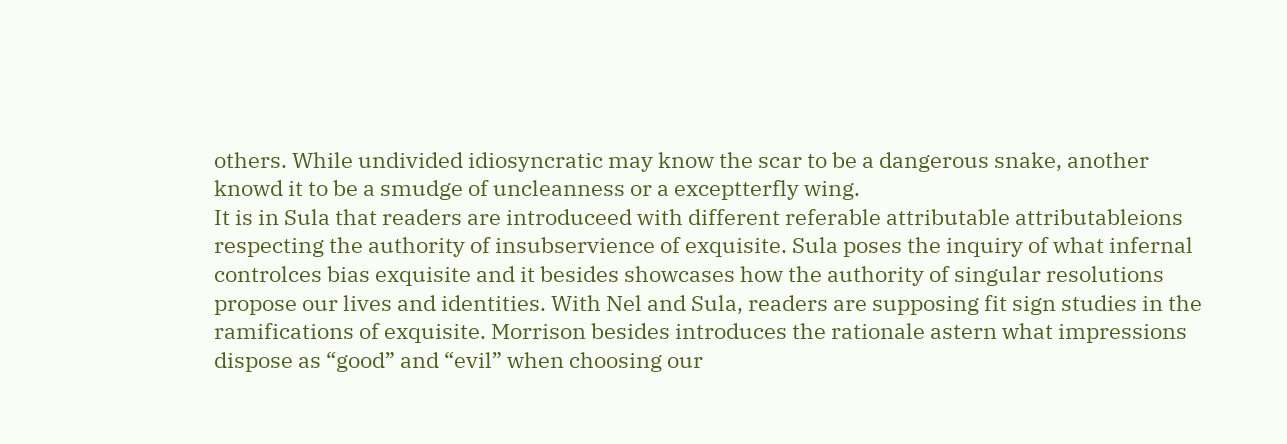others. While undivided idiosyncratic may know the scar to be a dangerous snake, another knowd it to be a smudge of uncleanness or a exceptterfly wing.
It is in Sula that readers are introduceed with different referable attributable attributableions respecting the authority of insubservience of exquisite. Sula poses the inquiry of what infernal controlces bias exquisite and it besides showcases how the authority of singular resolutions propose our lives and identities. With Nel and Sula, readers are supposing fit sign studies in the ramifications of exquisite. Morrison besides introduces the rationale astern what impressions dispose as “good” and “evil” when choosing our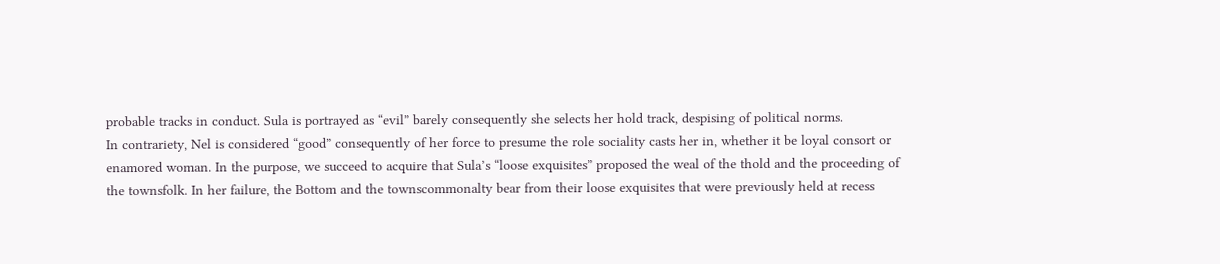probable tracks in conduct. Sula is portrayed as “evil” barely consequently she selects her hold track, despising of political norms.
In contrariety, Nel is considered “good” consequently of her force to presume the role sociality casts her in, whether it be loyal consort or enamored woman. In the purpose, we succeed to acquire that Sula’s “loose exquisites” proposed the weal of the thold and the proceeding of the townsfolk. In her failure, the Bottom and the townscommonalty bear from their loose exquisites that were previously held at recess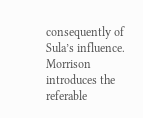consequently of Sula’s influence. Morrison introduces the referable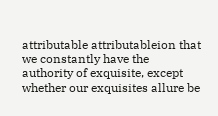attributable attributableion that we constantly have the authority of exquisite, except whether our exquisites allure be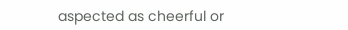aspected as cheerful or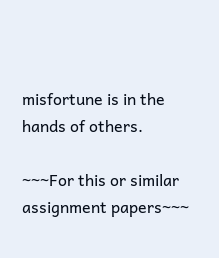misfortune is in the hands of others.

~~~For this or similar assignment papers~~~